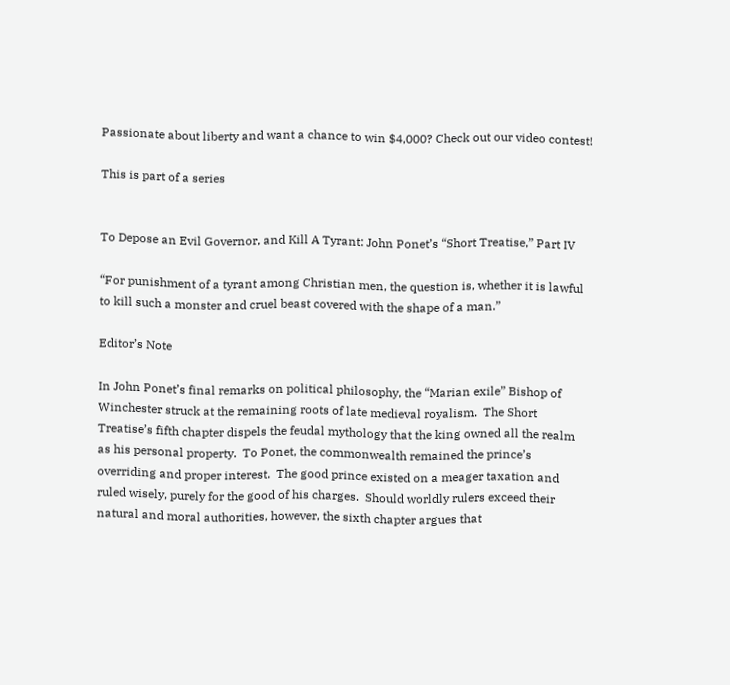Passionate about liberty and want a chance to win $4,000? Check out our video contest!

This is part of a series


To Depose an Evil Governor, and Kill A Tyrant: John Ponet’s “Short Treatise,” Part IV

“For punishment of a tyrant among Christian men, the question is, whether it is lawful to kill such a monster and cruel beast covered with the shape of a man.”

Editor’s Note

In John Ponet’s final remarks on political philosophy, the “Marian exile” Bishop of Winchester struck at the remaining roots of late medieval royalism.  The Short Treatise’s fifth chapter dispels the feudal mythology that the king owned all the realm as his personal property.  To Ponet, the commonwealth remained the prince’s overriding and proper interest.  The good prince existed on a meager taxation and ruled wisely, purely for the good of his charges.  Should worldly rulers exceed their natural and moral authorities, however, the sixth chapter argues that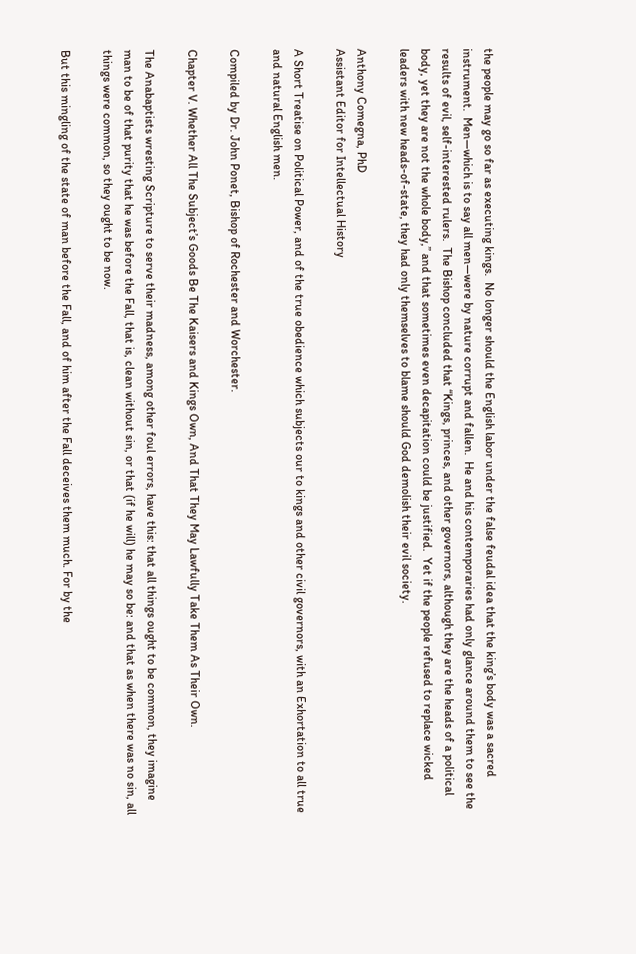the people may go so far as executing kings.  No longer should the English labor under the false feudal idea that the king’s body was a sacred instrument.  Men—which is to say all men—were by nature corrupt and fallen.  He and his contemporaries had only glance around them to see the results of evil, self-interested rulers.  The Bishop concluded that “Kings, princes, and other governors, although they are the heads of a political body, yet they are not the whole body,” and that sometimes even decapitation could be justified.  Yet if the people refused to replace wicked leaders with new heads-of-state, they had only themselves to blame should God demolish their evil society.

Anthony Comegna, PhD
Assistant Editor for Intellectual History

A Short Treatise on Political Power, and of the true obedience which subjects our to kings and other civil governors, with an Exhortation to all true and natural English men.

Compiled by Dr. John Ponet, Bishop of Rochester and Worchester.

Chapter V. Whether All The Subject’s Goods Be The Kaisers and Kings Own, And That They May Lawfully Take Them As Their Own.

The Anabaptists wresting Scripture to serve their madness, among other foul errors, have this: that all things ought to be common, they imagine man to be of that purity that he was before the Fall, that is, clean without sin, or that (if he will) he may so be: and that as when there was no sin, all things were common, so they ought to be now.

But this mingling of the state of man before the Fall, and of him after the Fall deceives them much. For by the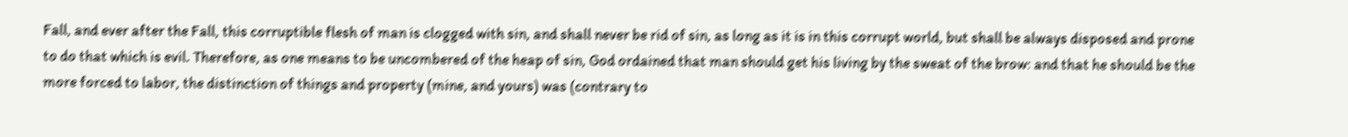Fall, and ever after the Fall, this corruptible flesh of man is clogged with sin, and shall never be rid of sin, as long as it is in this corrupt world, but shall be always disposed and prone to do that which is evil. Therefore, as one means to be uncombered of the heap of sin, God ordained that man should get his living by the sweat of the brow: and that he should be the more forced to labor, the distinction of things and property (mine, and yours) was (contrary to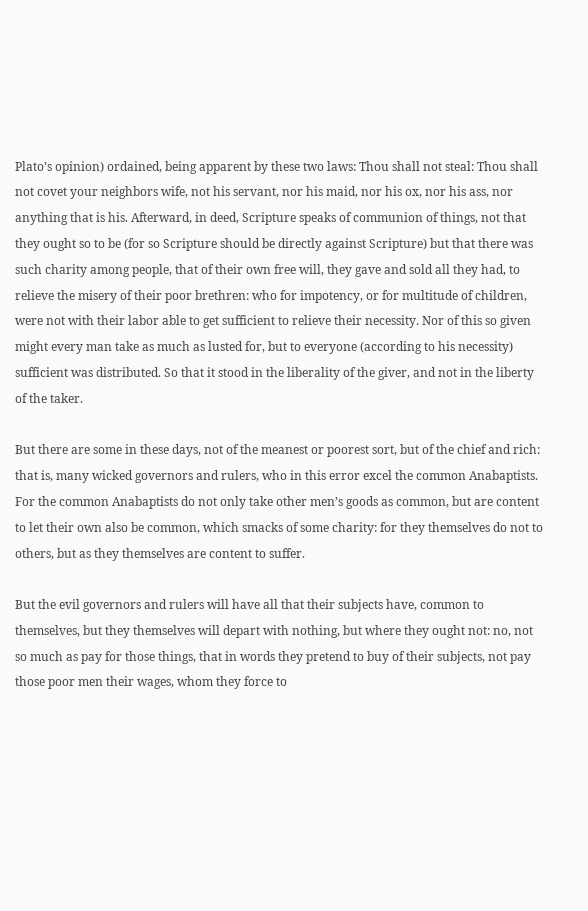Plato’s opinion) ordained, being apparent by these two laws: Thou shall not steal: Thou shall not covet your neighbors wife, not his servant, nor his maid, nor his ox, nor his ass, nor anything that is his. Afterward, in deed, Scripture speaks of communion of things, not that they ought so to be (for so Scripture should be directly against Scripture) but that there was such charity among people, that of their own free will, they gave and sold all they had, to relieve the misery of their poor brethren: who for impotency, or for multitude of children, were not with their labor able to get sufficient to relieve their necessity. Nor of this so given might every man take as much as lusted for, but to everyone (according to his necessity) sufficient was distributed. So that it stood in the liberality of the giver, and not in the liberty of the taker.

But there are some in these days, not of the meanest or poorest sort, but of the chief and rich: that is, many wicked governors and rulers, who in this error excel the common Anabaptists. For the common Anabaptists do not only take other men’s goods as common, but are content to let their own also be common, which smacks of some charity: for they themselves do not to others, but as they themselves are content to suffer.

But the evil governors and rulers will have all that their subjects have, common to themselves, but they themselves will depart with nothing, but where they ought not: no, not so much as pay for those things, that in words they pretend to buy of their subjects, not pay those poor men their wages, whom they force to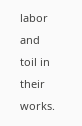labor and toil in their works.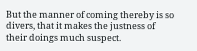But the manner of coming thereby is so divers, that it makes the justness of their doings much suspect.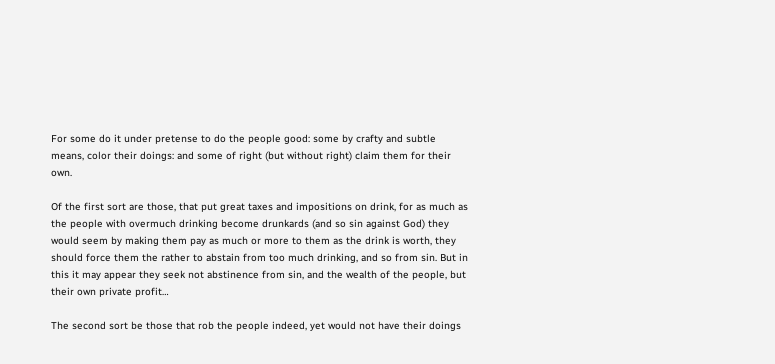For some do it under pretense to do the people good: some by crafty and subtle means, color their doings: and some of right (but without right) claim them for their own.

Of the first sort are those, that put great taxes and impositions on drink, for as much as the people with overmuch drinking become drunkards (and so sin against God) they would seem by making them pay as much or more to them as the drink is worth, they should force them the rather to abstain from too much drinking, and so from sin. But in this it may appear they seek not abstinence from sin, and the wealth of the people, but their own private profit…

The second sort be those that rob the people indeed, yet would not have their doings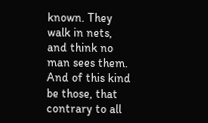known. They walk in nets, and think no man sees them. And of this kind be those, that contrary to all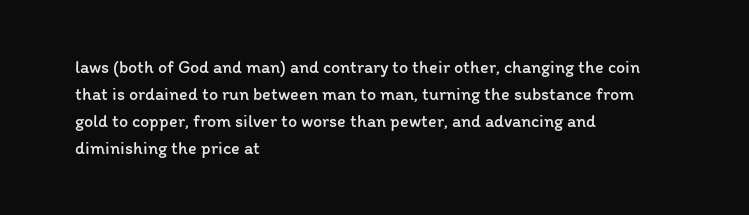laws (both of God and man) and contrary to their other, changing the coin that is ordained to run between man to man, turning the substance from gold to copper, from silver to worse than pewter, and advancing and diminishing the price at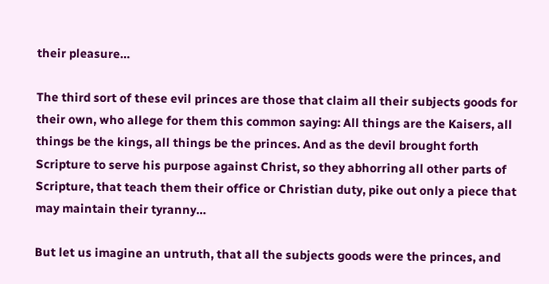their pleasure…

The third sort of these evil princes are those that claim all their subjects goods for their own, who allege for them this common saying: All things are the Kaisers, all things be the kings, all things be the princes. And as the devil brought forth Scripture to serve his purpose against Christ, so they abhorring all other parts of Scripture, that teach them their office or Christian duty, pike out only a piece that may maintain their tyranny…

But let us imagine an untruth, that all the subjects goods were the princes, and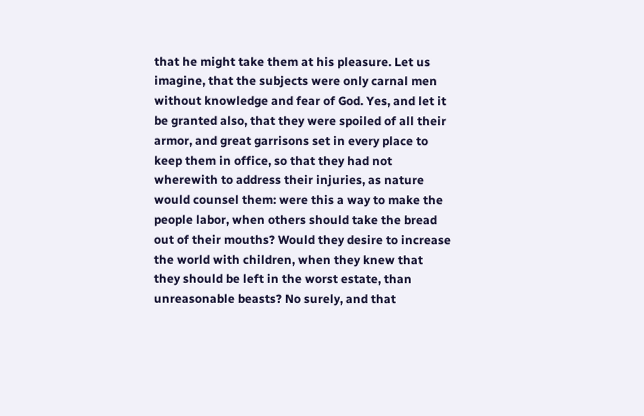that he might take them at his pleasure. Let us imagine, that the subjects were only carnal men without knowledge and fear of God. Yes, and let it be granted also, that they were spoiled of all their armor, and great garrisons set in every place to keep them in office, so that they had not wherewith to address their injuries, as nature would counsel them: were this a way to make the people labor, when others should take the bread out of their mouths? Would they desire to increase the world with children, when they knew that they should be left in the worst estate, than unreasonable beasts? No surely, and that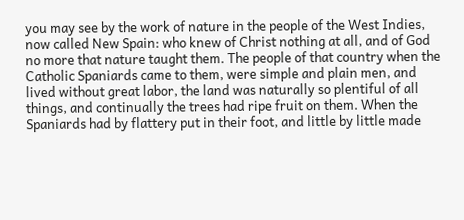you may see by the work of nature in the people of the West Indies, now called New Spain: who knew of Christ nothing at all, and of God no more that nature taught them. The people of that country when the Catholic Spaniards came to them, were simple and plain men, and lived without great labor, the land was naturally so plentiful of all things, and continually the trees had ripe fruit on them. When the Spaniards had by flattery put in their foot, and little by little made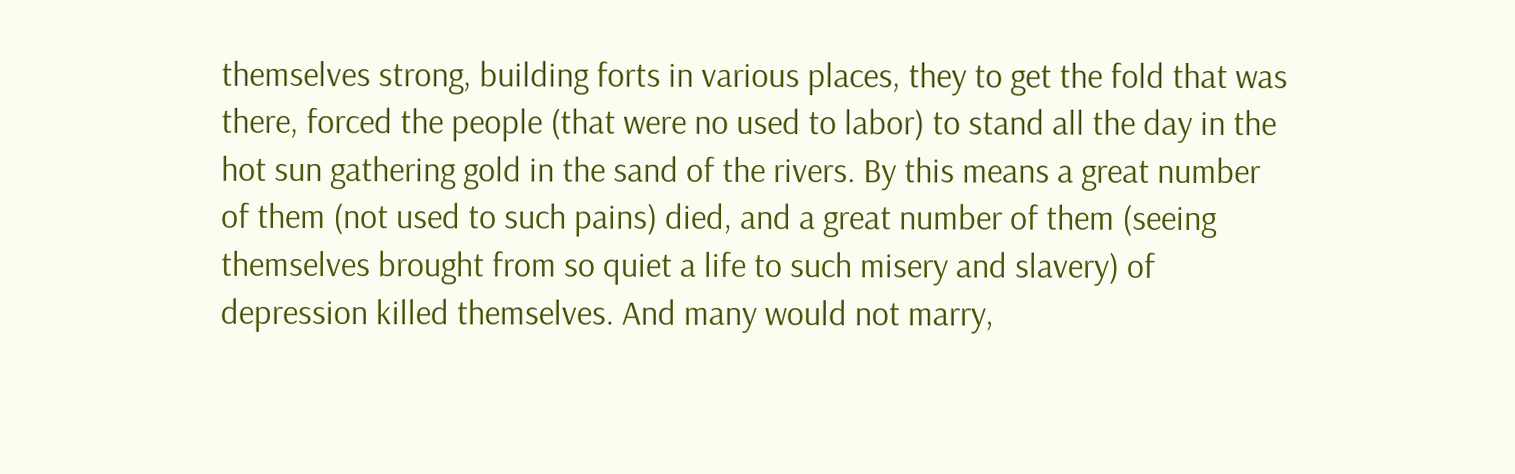themselves strong, building forts in various places, they to get the fold that was there, forced the people (that were no used to labor) to stand all the day in the hot sun gathering gold in the sand of the rivers. By this means a great number of them (not used to such pains) died, and a great number of them (seeing themselves brought from so quiet a life to such misery and slavery) of depression killed themselves. And many would not marry,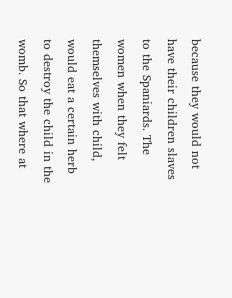because they would not have their children slaves to the Spaniards. The women when they felt themselves with child, would eat a certain herb to destroy the child in the womb. So that where at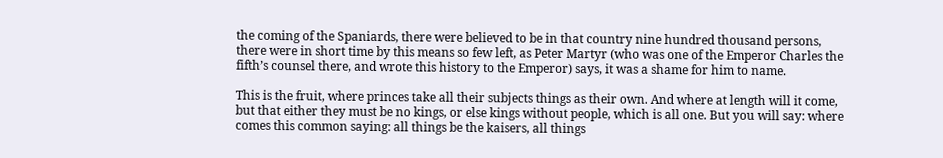the coming of the Spaniards, there were believed to be in that country nine hundred thousand persons, there were in short time by this means so few left, as Peter Martyr (who was one of the Emperor Charles the fifth’s counsel there, and wrote this history to the Emperor) says, it was a shame for him to name.

This is the fruit, where princes take all their subjects things as their own. And where at length will it come, but that either they must be no kings, or else kings without people, which is all one. But you will say: where comes this common saying: all things be the kaisers, all things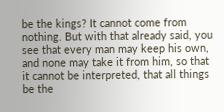be the kings? It cannot come from nothing. But with that already said, you see that every man may keep his own, and none may take it from him, so that it cannot be interpreted, that all things be the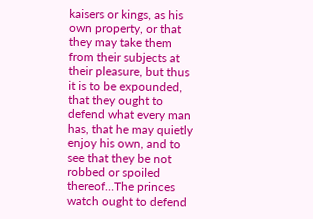kaisers or kings, as his own property, or that they may take them from their subjects at their pleasure, but thus it is to be expounded, that they ought to defend what every man has, that he may quietly enjoy his own, and to see that they be not robbed or spoiled thereof…The princes watch ought to defend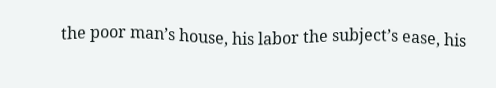the poor man’s house, his labor the subject’s ease, his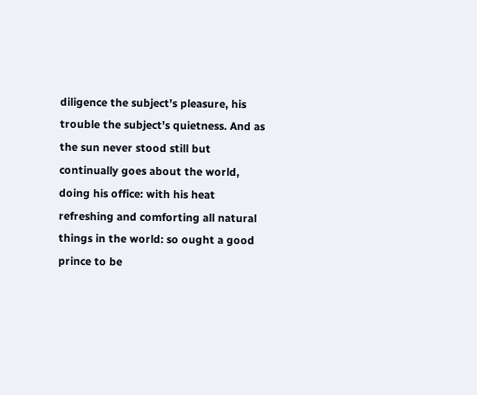diligence the subject’s pleasure, his trouble the subject’s quietness. And as the sun never stood still but continually goes about the world, doing his office: with his heat refreshing and comforting all natural things in the world: so ought a good prince to be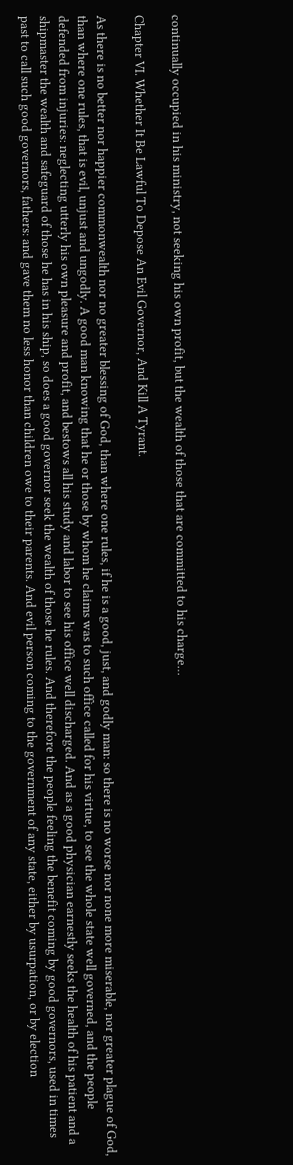continually occupied in his ministry, not seeking his own profit, but the wealth of those that are committed to his charge…

Chapter VI. Whether It Be Lawful To Depose An Evil Governor, And Kill A Tyrant.

As there is no better nor happier commonwealth nor no greater blessing of God, than where one rules, if he is a good, just, and godly man: so there is no worse nor none more miserable, nor greater plague of God, than where one rules, that is evil, unjust and ungodly. A good man knowing that he or those by whom he claims was to such office called for his virtue, to see the whole state well governed, and the people defended from injuries: neglecting utterly his own pleasure and profit, and bestows all his study and labor to see his office well discharged. And as a good physician earnestly seeks the health of his patient and a shipmaster the wealth and safeguard of those he has in his ship, so does a good governor seek the wealth of those he rules. And therefore the people feeling the benefit coming by good governors, used in times past to call such good governors, fathers: and gave them no less honor than children owe to their parents. And evil person coming to the government of any state, either by usurpation, or by election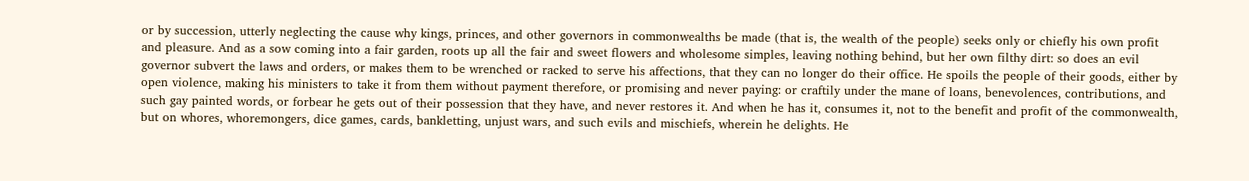or by succession, utterly neglecting the cause why kings, princes, and other governors in commonwealths be made (that is, the wealth of the people) seeks only or chiefly his own profit and pleasure. And as a sow coming into a fair garden, roots up all the fair and sweet flowers and wholesome simples, leaving nothing behind, but her own filthy dirt: so does an evil governor subvert the laws and orders, or makes them to be wrenched or racked to serve his affections, that they can no longer do their office. He spoils the people of their goods, either by open violence, making his ministers to take it from them without payment therefore, or promising and never paying: or craftily under the mane of loans, benevolences, contributions, and such gay painted words, or forbear he gets out of their possession that they have, and never restores it. And when he has it, consumes it, not to the benefit and profit of the commonwealth, but on whores, whoremongers, dice games, cards, bankletting, unjust wars, and such evils and mischiefs, wherein he delights. He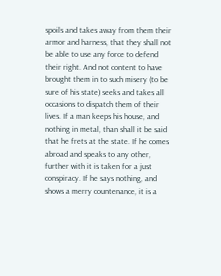spoils and takes away from them their armor and harness, that they shall not be able to use any force to defend their right. And not content to have brought them in to such misery (to be sure of his state) seeks and takes all occasions to dispatch them of their lives. If a man keeps his house, and nothing in metal, than shall it be said that he frets at the state. If he comes abroad and speaks to any other, further with it is taken for a just conspiracy. If he says nothing, and shows a merry countenance, it is a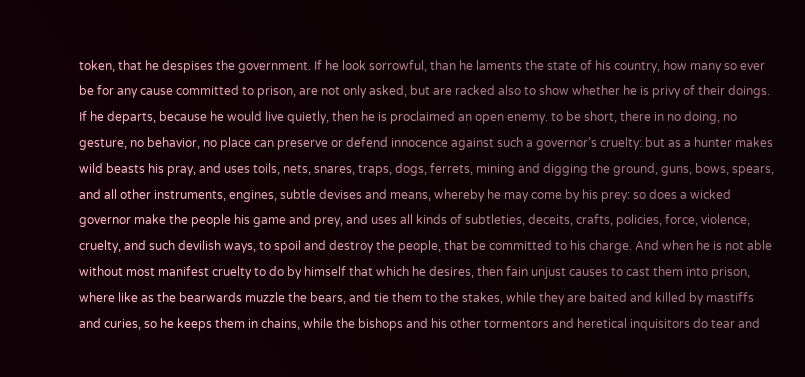token, that he despises the government. If he look sorrowful, than he laments the state of his country, how many so ever be for any cause committed to prison, are not only asked, but are racked also to show whether he is privy of their doings. If he departs, because he would live quietly, then he is proclaimed an open enemy. to be short, there in no doing, no gesture, no behavior, no place can preserve or defend innocence against such a governor’s cruelty: but as a hunter makes wild beasts his pray, and uses toils, nets, snares, traps, dogs, ferrets, mining and digging the ground, guns, bows, spears, and all other instruments, engines, subtle devises and means, whereby he may come by his prey: so does a wicked governor make the people his game and prey, and uses all kinds of subtleties, deceits, crafts, policies, force, violence, cruelty, and such devilish ways, to spoil and destroy the people, that be committed to his charge. And when he is not able without most manifest cruelty to do by himself that which he desires, then fain unjust causes to cast them into prison, where like as the bearwards muzzle the bears, and tie them to the stakes, while they are baited and killed by mastiffs and curies, so he keeps them in chains, while the bishops and his other tormentors and heretical inquisitors do tear and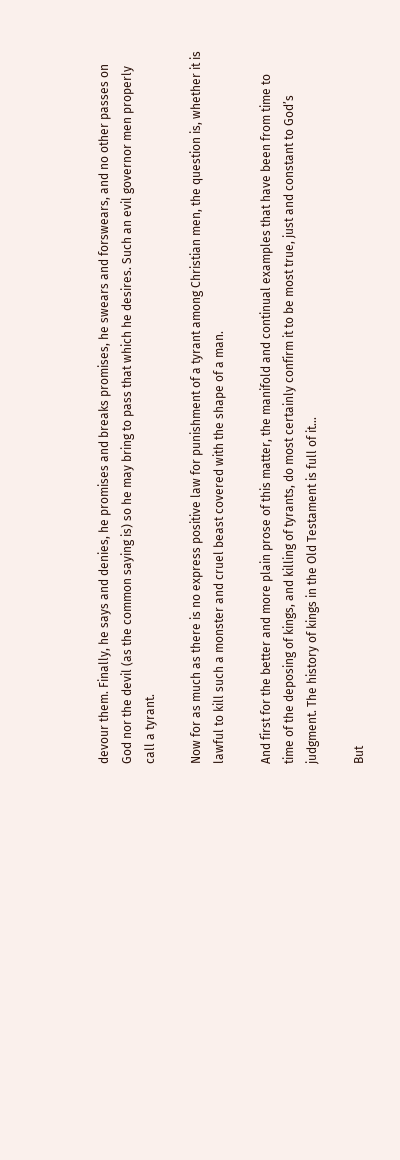devour them. Finally, he says and denies, he promises and breaks promises, he swears and forswears, and no other passes on God nor the devil (as the common saying is) so he may bring to pass that which he desires. Such an evil governor men properly call a tyrant.

Now for as much as there is no express positive law for punishment of a tyrant among Christian men, the question is, whether it is lawful to kill such a monster and cruel beast covered with the shape of a man.

And first for the better and more plain prose of this matter, the manifold and continual examples that have been from time to time of the deposing of kings, and killing of tyrants, do most certainly confirm it to be most true, just and constant to God’s judgment. The history of kings in the Old Testament is full of it…

But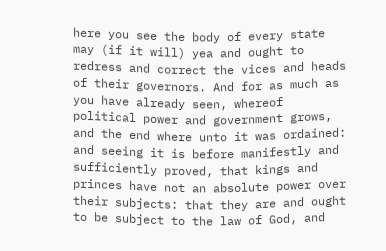here you see the body of every state may (if it will) yea and ought to redress and correct the vices and heads of their governors. And for as much as you have already seen, whereof political power and government grows, and the end where unto it was ordained: and seeing it is before manifestly and sufficiently proved, that kings and princes have not an absolute power over their subjects: that they are and ought to be subject to the law of God, and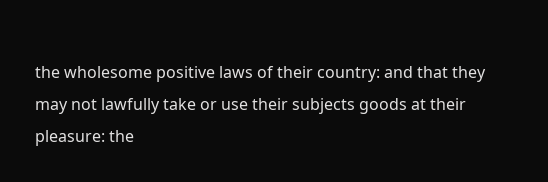the wholesome positive laws of their country: and that they may not lawfully take or use their subjects goods at their pleasure: the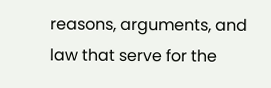reasons, arguments, and law that serve for the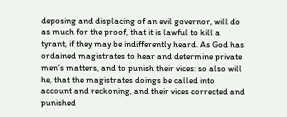deposing and displacing of an evil governor, will do as much for the proof, that it is lawful to kill a tyrant, if they may be indifferently heard. As God has ordained magistrates to hear and determine private men’s matters, and to punish their vices: so also will he, that the magistrates doings be called into account and reckoning, and their vices corrected and punished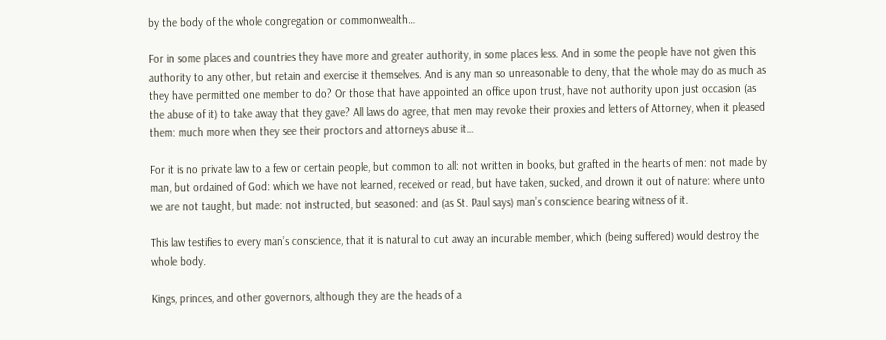by the body of the whole congregation or commonwealth…

For in some places and countries they have more and greater authority, in some places less. And in some the people have not given this authority to any other, but retain and exercise it themselves. And is any man so unreasonable to deny, that the whole may do as much as they have permitted one member to do? Or those that have appointed an office upon trust, have not authority upon just occasion (as the abuse of it) to take away that they gave? All laws do agree, that men may revoke their proxies and letters of Attorney, when it pleased them: much more when they see their proctors and attorneys abuse it…

For it is no private law to a few or certain people, but common to all: not written in books, but grafted in the hearts of men: not made by man, but ordained of God: which we have not learned, received or read, but have taken, sucked, and drown it out of nature: where unto we are not taught, but made: not instructed, but seasoned: and (as St. Paul says) man’s conscience bearing witness of it.

This law testifies to every man’s conscience, that it is natural to cut away an incurable member, which (being suffered) would destroy the whole body.

Kings, princes, and other governors, although they are the heads of a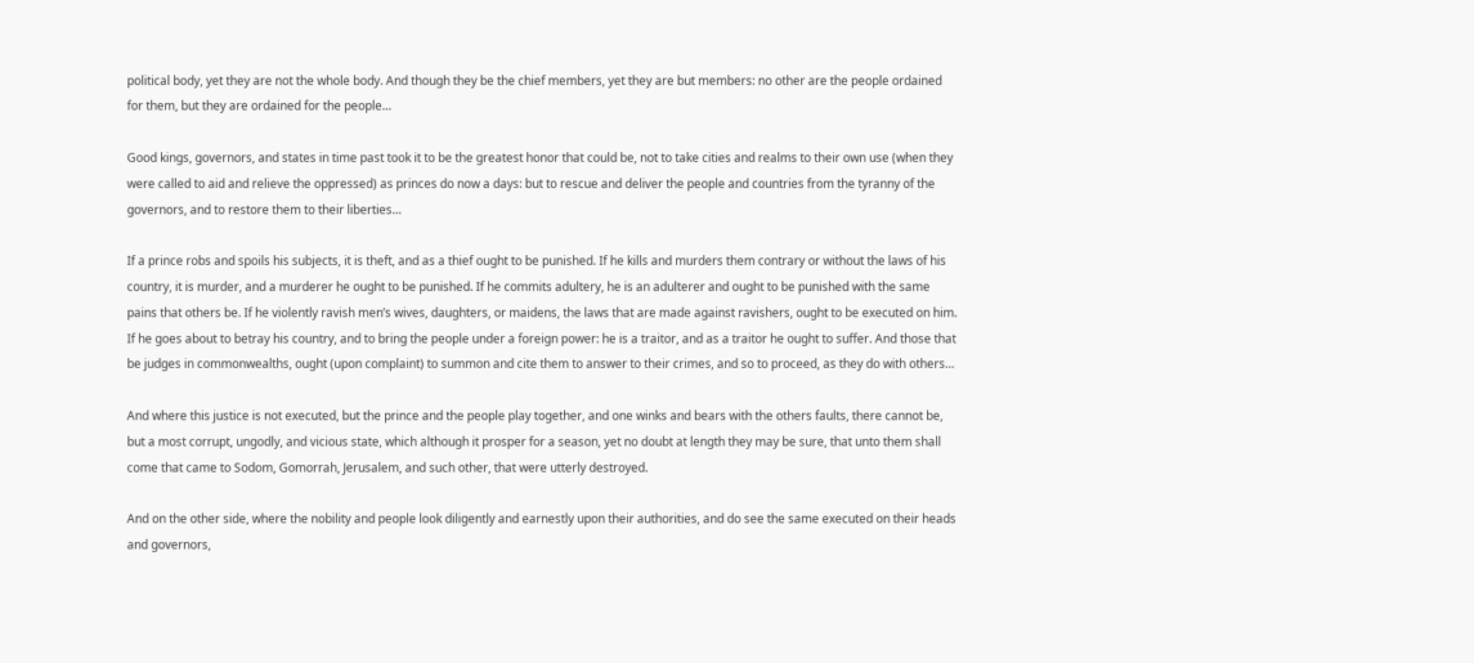political body, yet they are not the whole body. And though they be the chief members, yet they are but members: no other are the people ordained for them, but they are ordained for the people…

Good kings, governors, and states in time past took it to be the greatest honor that could be, not to take cities and realms to their own use (when they were called to aid and relieve the oppressed) as princes do now a days: but to rescue and deliver the people and countries from the tyranny of the governors, and to restore them to their liberties…

If a prince robs and spoils his subjects, it is theft, and as a thief ought to be punished. If he kills and murders them contrary or without the laws of his country, it is murder, and a murderer he ought to be punished. If he commits adultery, he is an adulterer and ought to be punished with the same pains that others be. If he violently ravish men’s wives, daughters, or maidens, the laws that are made against ravishers, ought to be executed on him. If he goes about to betray his country, and to bring the people under a foreign power: he is a traitor, and as a traitor he ought to suffer. And those that be judges in commonwealths, ought (upon complaint) to summon and cite them to answer to their crimes, and so to proceed, as they do with others…

And where this justice is not executed, but the prince and the people play together, and one winks and bears with the others faults, there cannot be, but a most corrupt, ungodly, and vicious state, which although it prosper for a season, yet no doubt at length they may be sure, that unto them shall come that came to Sodom, Gomorrah, Jerusalem, and such other, that were utterly destroyed.

And on the other side, where the nobility and people look diligently and earnestly upon their authorities, and do see the same executed on their heads and governors,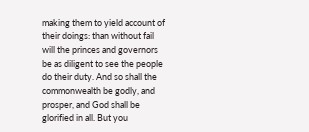making them to yield account of their doings: than without fail will the princes and governors be as diligent to see the people do their duty. And so shall the commonwealth be godly, and prosper, and God shall be glorified in all. But you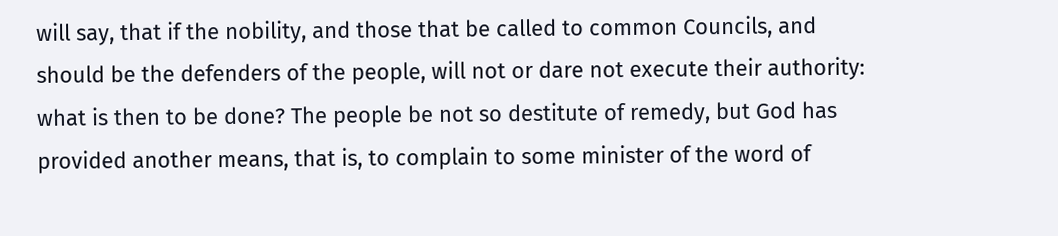will say, that if the nobility, and those that be called to common Councils, and should be the defenders of the people, will not or dare not execute their authority: what is then to be done? The people be not so destitute of remedy, but God has provided another means, that is, to complain to some minister of the word of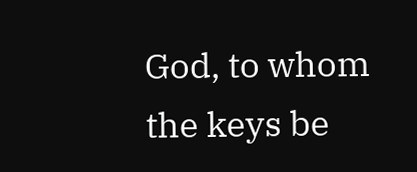God, to whom the keys be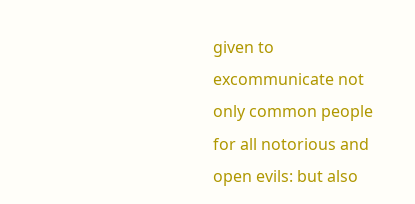given to excommunicate not only common people for all notorious and open evils: but also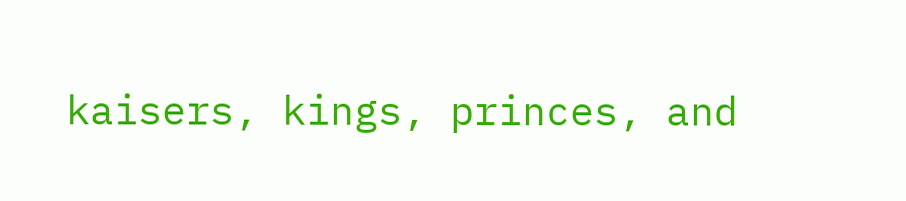kaisers, kings, princes, and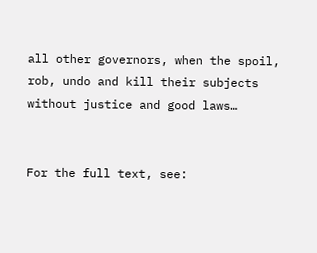all other governors, when the spoil, rob, undo and kill their subjects without justice and good laws…


For the full text, see: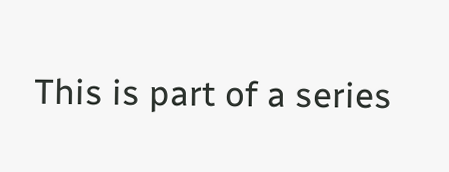This is part of a series